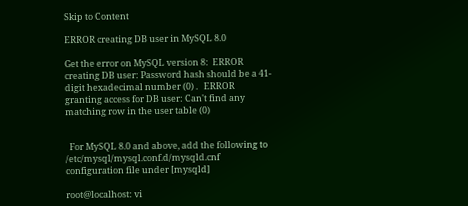Skip to Content

ERROR creating DB user in MySQL 8.0

Get the error on MySQL version 8:  ERROR creating DB user: Password hash should be a 41-digit hexadecimal number (0) .   ERROR granting access for DB user: Can't find any matching row in the user table (0)


  For MySQL 8.0 and above, add the following to /etc/mysql/mysql.conf.d/mysqld.cnf configuration file under [mysqld]

root@localhost: vi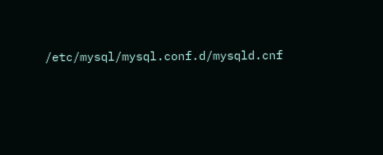/etc/mysql/mysql.conf.d/mysqld.cnf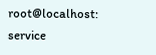root@localhost: service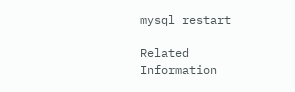mysql restart

Related Information